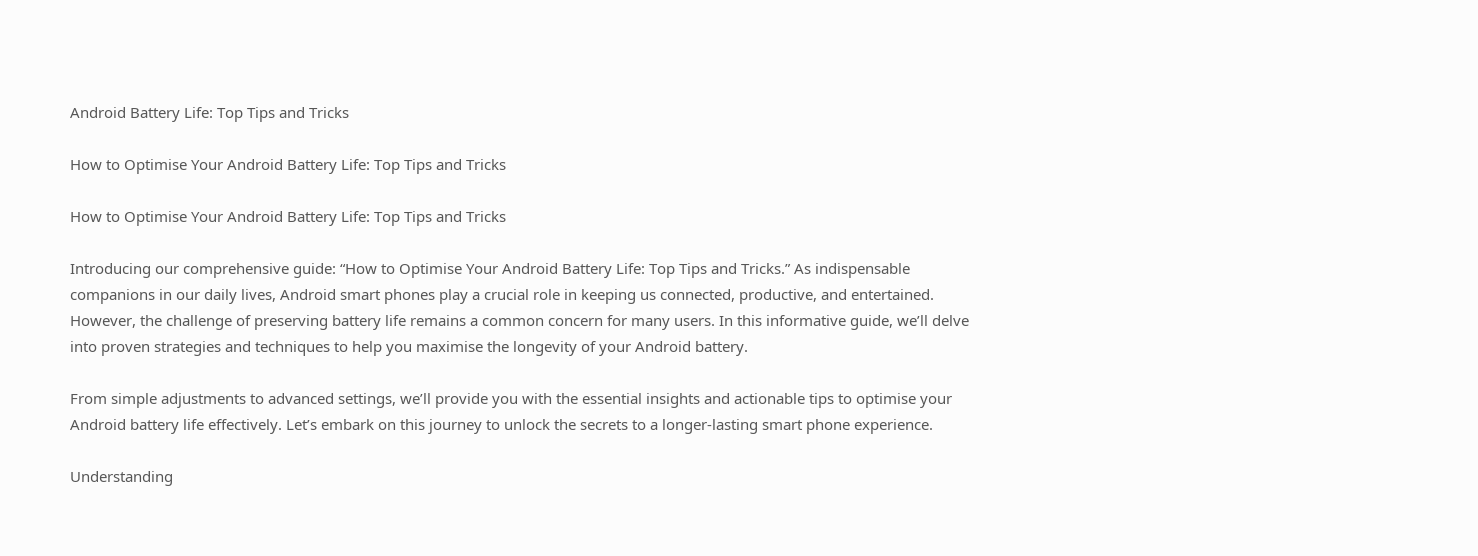Android Battery Life: Top Tips and Tricks

How to Optimise Your Android Battery Life: Top Tips and Tricks

How to Optimise Your Android Battery Life: Top Tips and Tricks

Introducing our comprehensive guide: “How to Optimise Your Android Battery Life: Top Tips and Tricks.” As indispensable companions in our daily lives, Android smart phones play a crucial role in keeping us connected, productive, and entertained. However, the challenge of preserving battery life remains a common concern for many users. In this informative guide, we’ll delve into proven strategies and techniques to help you maximise the longevity of your Android battery.

From simple adjustments to advanced settings, we’ll provide you with the essential insights and actionable tips to optimise your Android battery life effectively. Let’s embark on this journey to unlock the secrets to a longer-lasting smart phone experience.

Understanding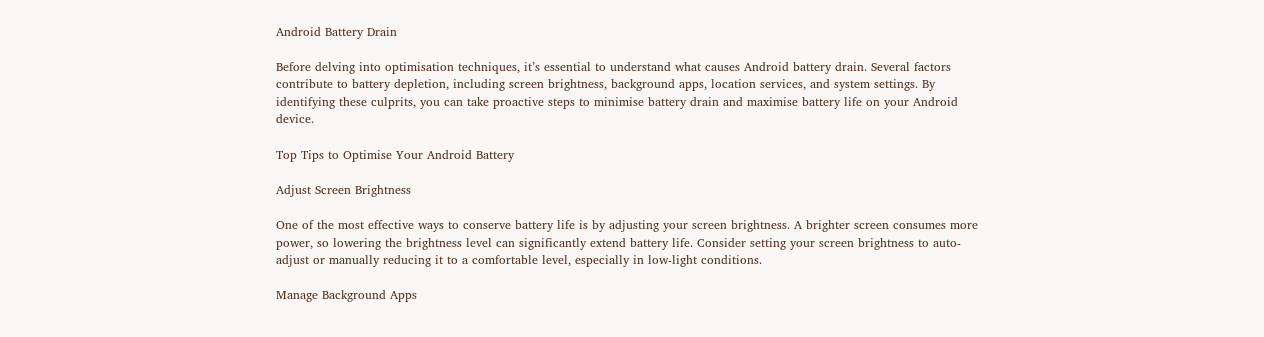Android Battery Drain

Before delving into optimisation techniques, it’s essential to understand what causes Android battery drain. Several factors contribute to battery depletion, including screen brightness, background apps, location services, and system settings. By identifying these culprits, you can take proactive steps to minimise battery drain and maximise battery life on your Android device.

Top Tips to Optimise Your Android Battery

Adjust Screen Brightness

One of the most effective ways to conserve battery life is by adjusting your screen brightness. A brighter screen consumes more power, so lowering the brightness level can significantly extend battery life. Consider setting your screen brightness to auto-adjust or manually reducing it to a comfortable level, especially in low-light conditions.

Manage Background Apps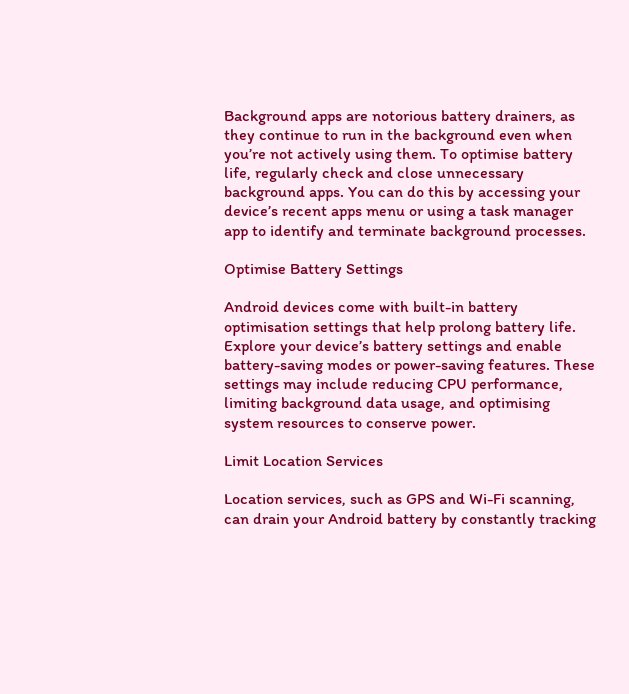Background apps are notorious battery drainers, as they continue to run in the background even when you’re not actively using them. To optimise battery life, regularly check and close unnecessary background apps. You can do this by accessing your device’s recent apps menu or using a task manager app to identify and terminate background processes.

Optimise Battery Settings

Android devices come with built-in battery optimisation settings that help prolong battery life. Explore your device’s battery settings and enable battery-saving modes or power-saving features. These settings may include reducing CPU performance, limiting background data usage, and optimising system resources to conserve power.

Limit Location Services

Location services, such as GPS and Wi-Fi scanning, can drain your Android battery by constantly tracking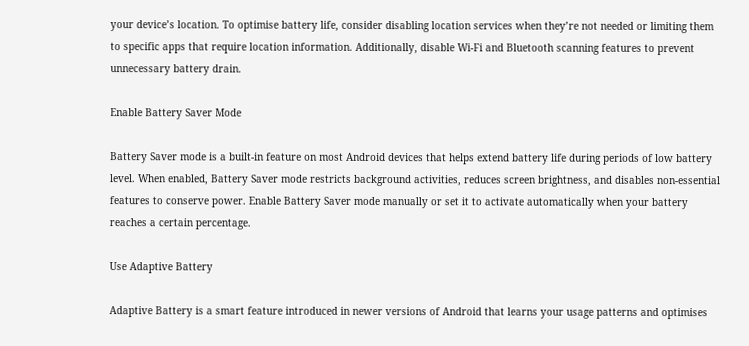your device’s location. To optimise battery life, consider disabling location services when they’re not needed or limiting them to specific apps that require location information. Additionally, disable Wi-Fi and Bluetooth scanning features to prevent unnecessary battery drain.

Enable Battery Saver Mode

Battery Saver mode is a built-in feature on most Android devices that helps extend battery life during periods of low battery level. When enabled, Battery Saver mode restricts background activities, reduces screen brightness, and disables non-essential features to conserve power. Enable Battery Saver mode manually or set it to activate automatically when your battery reaches a certain percentage.

Use Adaptive Battery

Adaptive Battery is a smart feature introduced in newer versions of Android that learns your usage patterns and optimises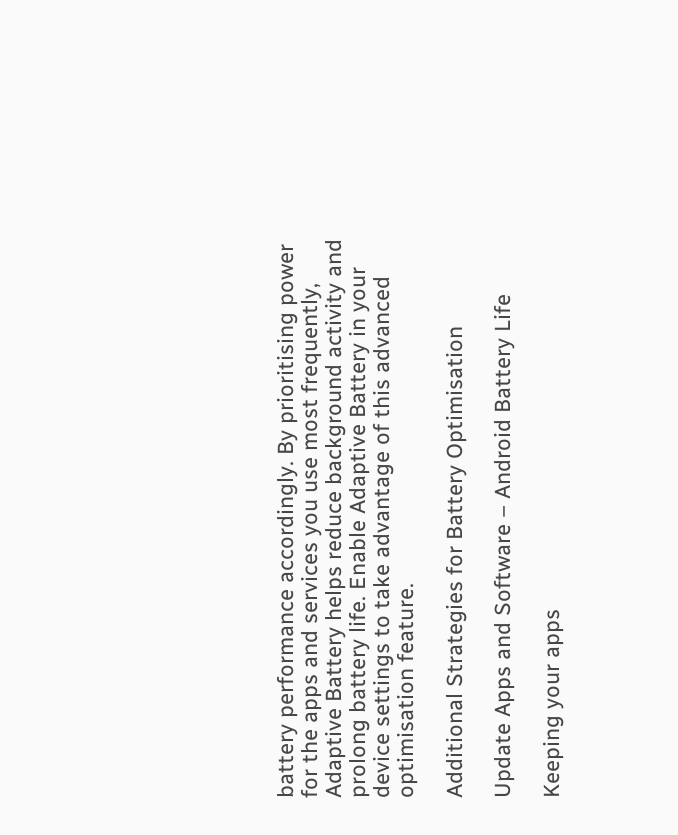battery performance accordingly. By prioritising power for the apps and services you use most frequently, Adaptive Battery helps reduce background activity and prolong battery life. Enable Adaptive Battery in your device settings to take advantage of this advanced optimisation feature.

Additional Strategies for Battery Optimisation

Update Apps and Software – Android Battery Life

Keeping your apps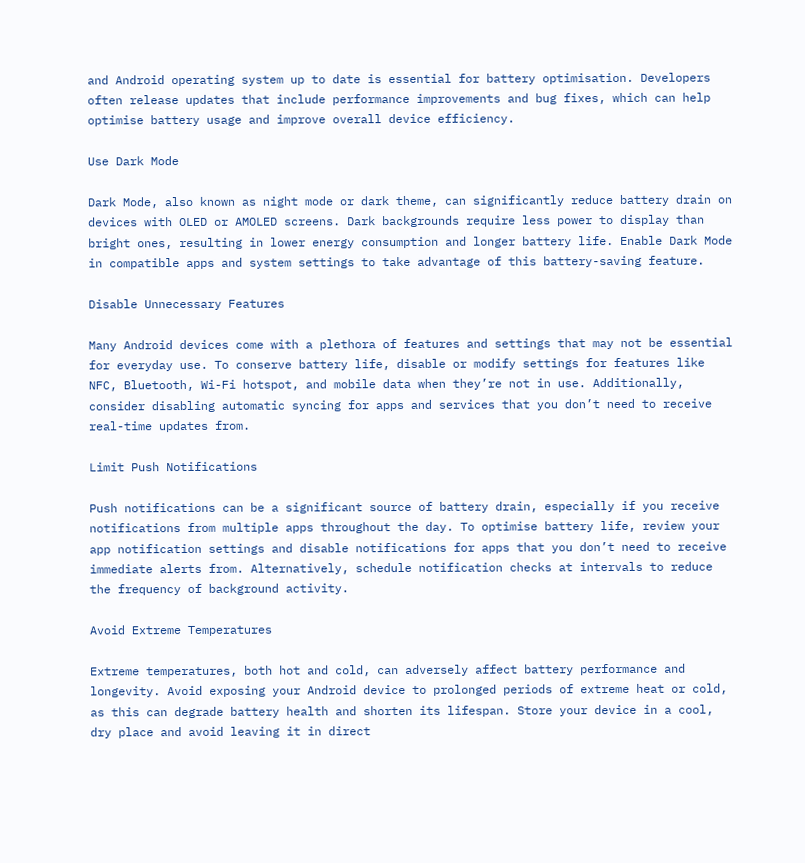and Android operating system up to date is essential for battery optimisation. Developers often release updates that include performance improvements and bug fixes, which can help optimise battery usage and improve overall device efficiency.

Use Dark Mode

Dark Mode, also known as night mode or dark theme, can significantly reduce battery drain on devices with OLED or AMOLED screens. Dark backgrounds require less power to display than bright ones, resulting in lower energy consumption and longer battery life. Enable Dark Mode in compatible apps and system settings to take advantage of this battery-saving feature.

Disable Unnecessary Features

Many Android devices come with a plethora of features and settings that may not be essential for everyday use. To conserve battery life, disable or modify settings for features like NFC, Bluetooth, Wi-Fi hotspot, and mobile data when they’re not in use. Additionally, consider disabling automatic syncing for apps and services that you don’t need to receive real-time updates from.

Limit Push Notifications

Push notifications can be a significant source of battery drain, especially if you receive notifications from multiple apps throughout the day. To optimise battery life, review your app notification settings and disable notifications for apps that you don’t need to receive immediate alerts from. Alternatively, schedule notification checks at intervals to reduce the frequency of background activity.

Avoid Extreme Temperatures

Extreme temperatures, both hot and cold, can adversely affect battery performance and longevity. Avoid exposing your Android device to prolonged periods of extreme heat or cold, as this can degrade battery health and shorten its lifespan. Store your device in a cool, dry place and avoid leaving it in direct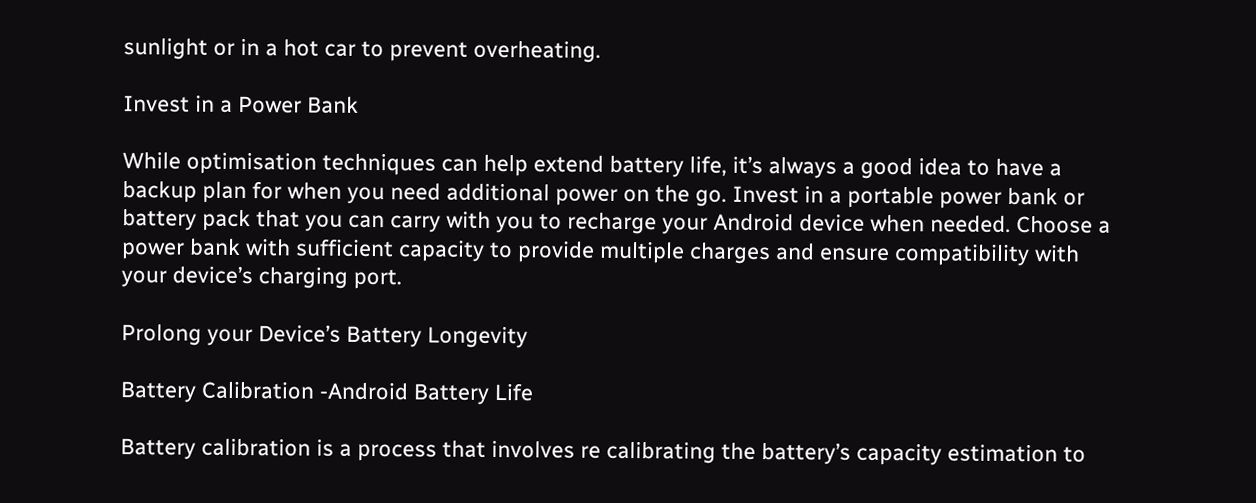sunlight or in a hot car to prevent overheating.

Invest in a Power Bank

While optimisation techniques can help extend battery life, it’s always a good idea to have a backup plan for when you need additional power on the go. Invest in a portable power bank or battery pack that you can carry with you to recharge your Android device when needed. Choose a power bank with sufficient capacity to provide multiple charges and ensure compatibility with your device’s charging port.

Prolong your Device’s Battery Longevity

Battery Calibration -Android Battery Life

Battery calibration is a process that involves re calibrating the battery’s capacity estimation to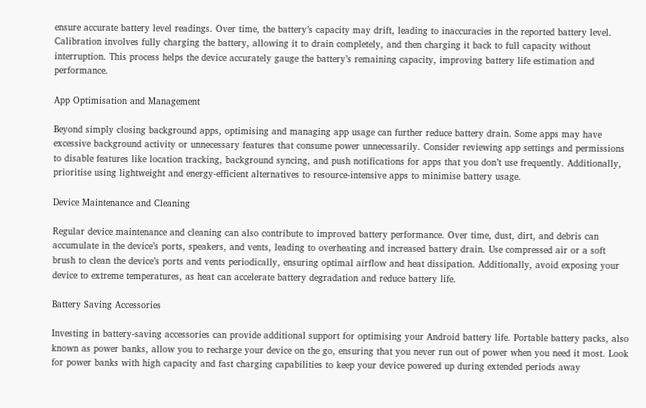ensure accurate battery level readings. Over time, the battery’s capacity may drift, leading to inaccuracies in the reported battery level. Calibration involves fully charging the battery, allowing it to drain completely, and then charging it back to full capacity without interruption. This process helps the device accurately gauge the battery’s remaining capacity, improving battery life estimation and performance.

App Optimisation and Management

Beyond simply closing background apps, optimising and managing app usage can further reduce battery drain. Some apps may have excessive background activity or unnecessary features that consume power unnecessarily. Consider reviewing app settings and permissions to disable features like location tracking, background syncing, and push notifications for apps that you don’t use frequently. Additionally, prioritise using lightweight and energy-efficient alternatives to resource-intensive apps to minimise battery usage.

Device Maintenance and Cleaning

Regular device maintenance and cleaning can also contribute to improved battery performance. Over time, dust, dirt, and debris can accumulate in the device’s ports, speakers, and vents, leading to overheating and increased battery drain. Use compressed air or a soft brush to clean the device’s ports and vents periodically, ensuring optimal airflow and heat dissipation. Additionally, avoid exposing your device to extreme temperatures, as heat can accelerate battery degradation and reduce battery life.

Battery Saving Accessories

Investing in battery-saving accessories can provide additional support for optimising your Android battery life. Portable battery packs, also known as power banks, allow you to recharge your device on the go, ensuring that you never run out of power when you need it most. Look for power banks with high capacity and fast charging capabilities to keep your device powered up during extended periods away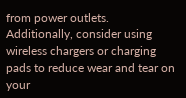from power outlets. Additionally, consider using wireless chargers or charging pads to reduce wear and tear on your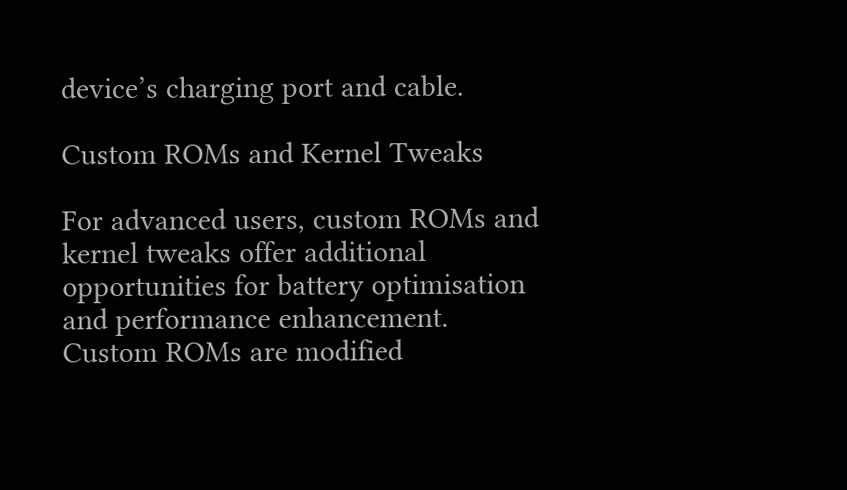device’s charging port and cable.

Custom ROMs and Kernel Tweaks

For advanced users, custom ROMs and kernel tweaks offer additional opportunities for battery optimisation and performance enhancement. Custom ROMs are modified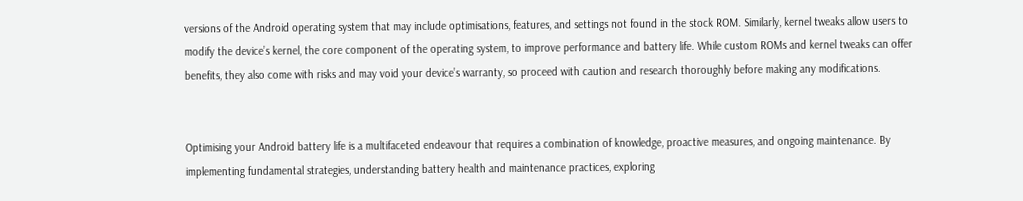versions of the Android operating system that may include optimisations, features, and settings not found in the stock ROM. Similarly, kernel tweaks allow users to modify the device’s kernel, the core component of the operating system, to improve performance and battery life. While custom ROMs and kernel tweaks can offer benefits, they also come with risks and may void your device’s warranty, so proceed with caution and research thoroughly before making any modifications.


Optimising your Android battery life is a multifaceted endeavour that requires a combination of knowledge, proactive measures, and ongoing maintenance. By implementing fundamental strategies, understanding battery health and maintenance practices, exploring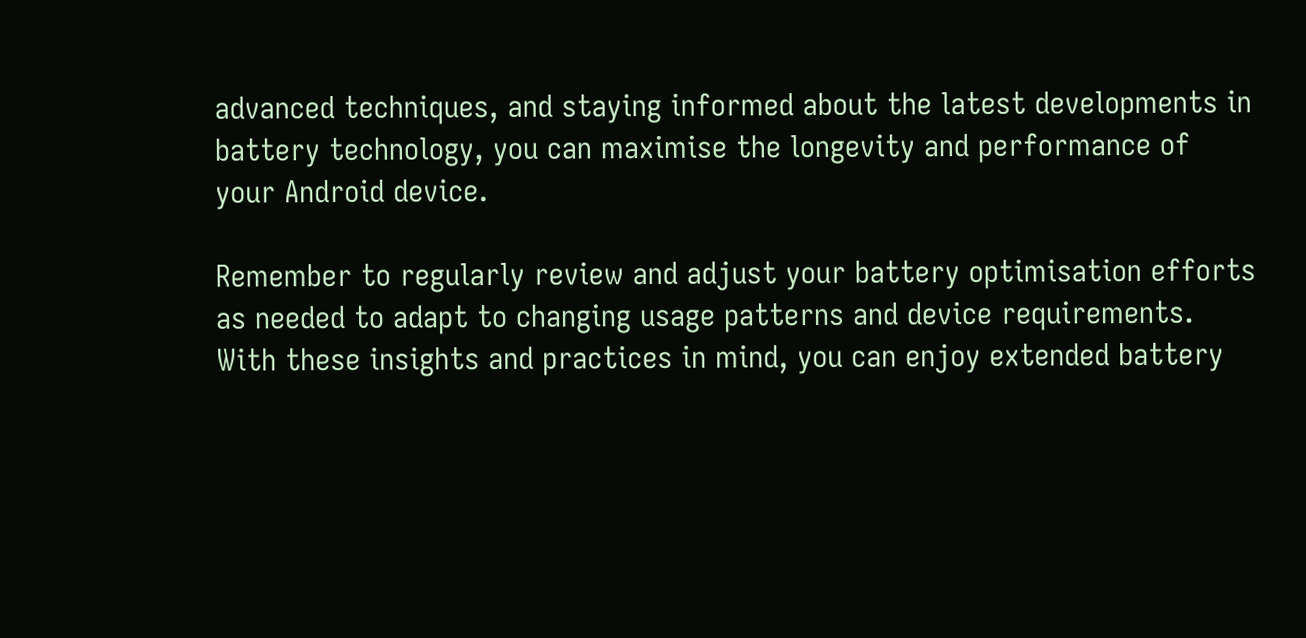advanced techniques, and staying informed about the latest developments in battery technology, you can maximise the longevity and performance of your Android device.

Remember to regularly review and adjust your battery optimisation efforts as needed to adapt to changing usage patterns and device requirements. With these insights and practices in mind, you can enjoy extended battery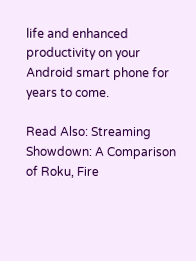life and enhanced productivity on your Android smart phone for years to come.

Read Also: Streaming Showdown: A Comparison of Roku, Fire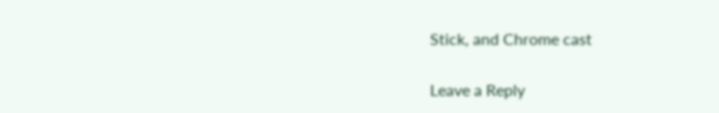Stick, and Chrome cast

Leave a Reply